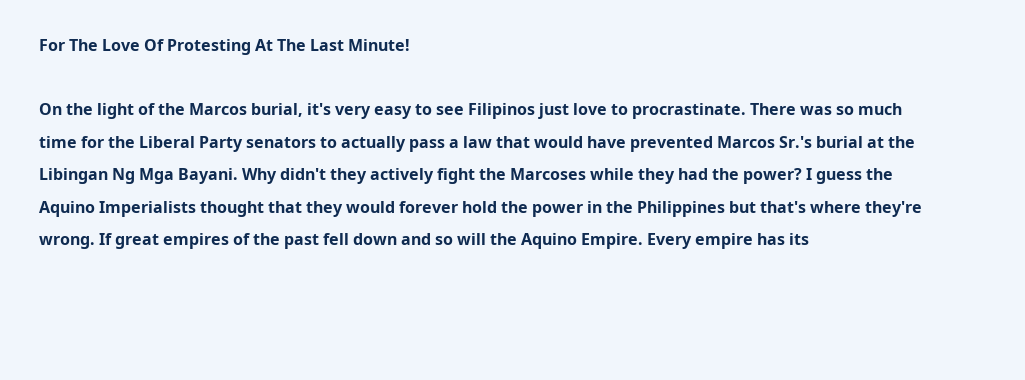For The Love Of Protesting At The Last Minute!

On the light of the Marcos burial, it's very easy to see Filipinos just love to procrastinate. There was so much time for the Liberal Party senators to actually pass a law that would have prevented Marcos Sr.'s burial at the Libingan Ng Mga Bayani. Why didn't they actively fight the Marcoses while they had the power? I guess the Aquino Imperialists thought that they would forever hold the power in the Philippines but that's where they're wrong. If great empires of the past fell down and so will the Aquino Empire. Every empire has its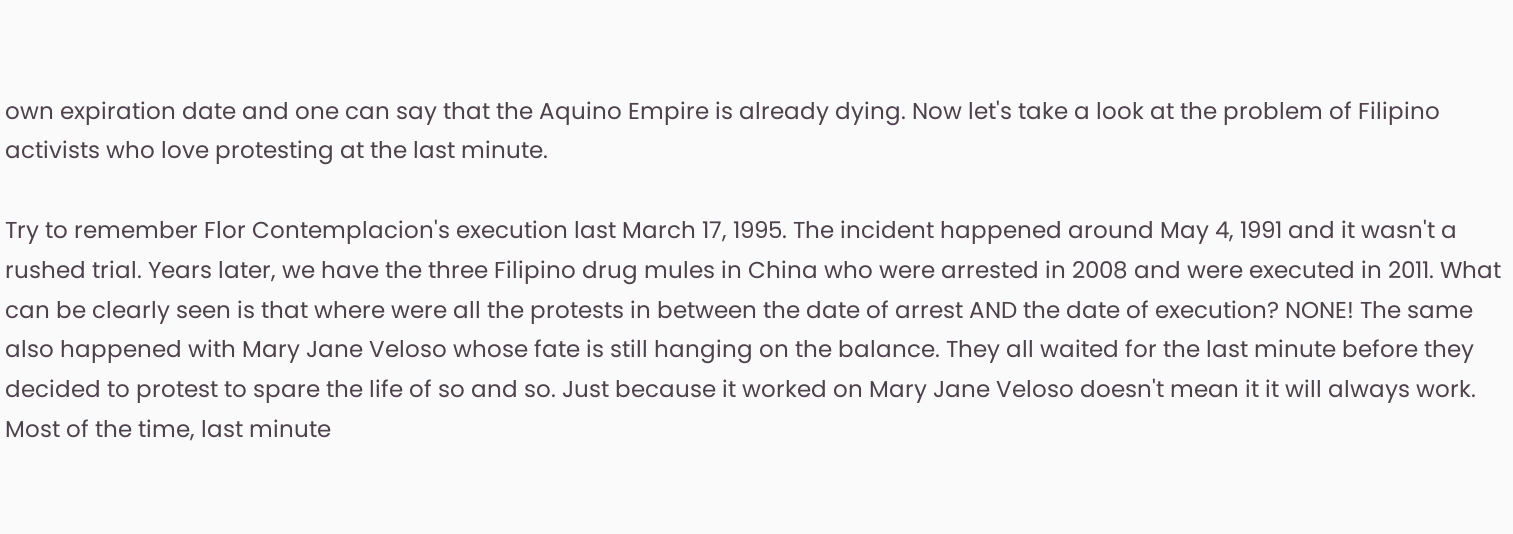own expiration date and one can say that the Aquino Empire is already dying. Now let's take a look at the problem of Filipino activists who love protesting at the last minute.

Try to remember Flor Contemplacion's execution last March 17, 1995. The incident happened around May 4, 1991 and it wasn't a rushed trial. Years later, we have the three Filipino drug mules in China who were arrested in 2008 and were executed in 2011. What can be clearly seen is that where were all the protests in between the date of arrest AND the date of execution? NONE! The same also happened with Mary Jane Veloso whose fate is still hanging on the balance. They all waited for the last minute before they decided to protest to spare the life of so and so. Just because it worked on Mary Jane Veloso doesn't mean it it will always work. Most of the time, last minute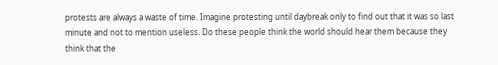protests are always a waste of time. Imagine protesting until daybreak only to find out that it was so last minute and not to mention useless. Do these people think the world should hear them because they think that the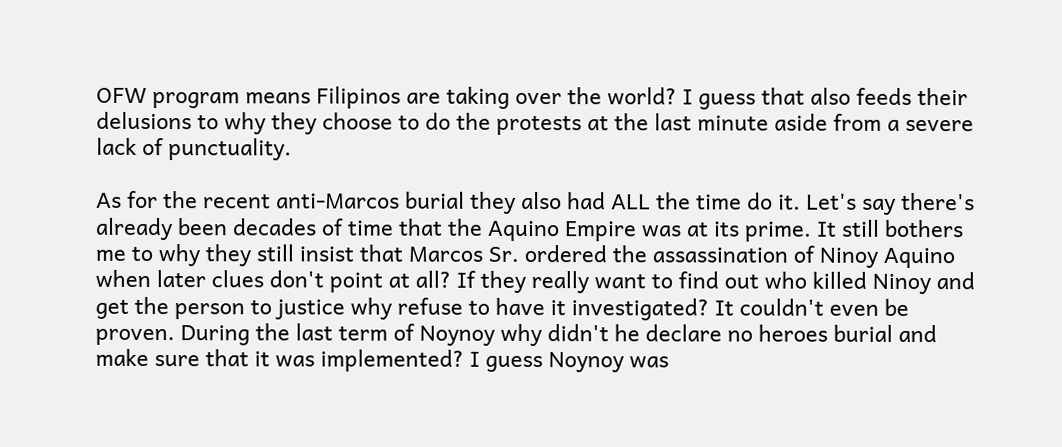OFW program means Filipinos are taking over the world? I guess that also feeds their delusions to why they choose to do the protests at the last minute aside from a severe lack of punctuality.

As for the recent anti-Marcos burial they also had ALL the time do it. Let's say there's already been decades of time that the Aquino Empire was at its prime. It still bothers me to why they still insist that Marcos Sr. ordered the assassination of Ninoy Aquino when later clues don't point at all? If they really want to find out who killed Ninoy and get the person to justice why refuse to have it investigated? It couldn't even be proven. During the last term of Noynoy why didn't he declare no heroes burial and make sure that it was implemented? I guess Noynoy was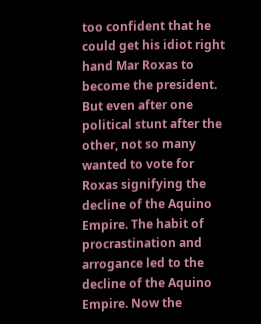too confident that he could get his idiot right hand Mar Roxas to become the president. But even after one political stunt after the other, not so many wanted to vote for Roxas signifying the decline of the Aquino Empire. The habit of procrastination and arrogance led to the decline of the Aquino Empire. Now the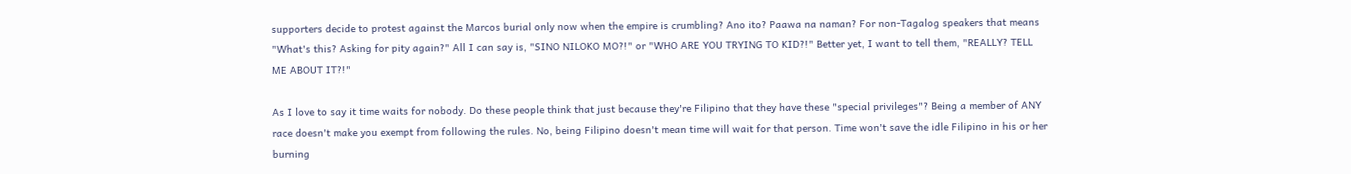supporters decide to protest against the Marcos burial only now when the empire is crumbling? Ano ito? Paawa na naman? For non-Tagalog speakers that means "What's this? Asking for pity again?" All I can say is, "SINO NILOKO MO?!" or "WHO ARE YOU TRYING TO KID?!" Better yet, I want to tell them, "REALLY? TELL ME ABOUT IT?!"

As I love to say it time waits for nobody. Do these people think that just because they're Filipino that they have these "special privileges"? Being a member of ANY race doesn't make you exempt from following the rules. No, being Filipino doesn't mean time will wait for that person. Time won't save the idle Filipino in his or her burning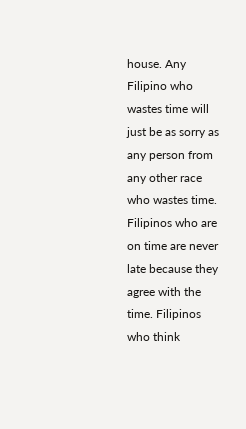house. Any Filipino who wastes time will just be as sorry as any person from any other race who wastes time. Filipinos who are on time are never late because they agree with the time. Filipinos who think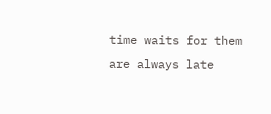time waits for them are always late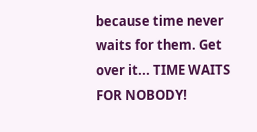because time never waits for them. Get over it... TIME WAITS FOR NOBODY!